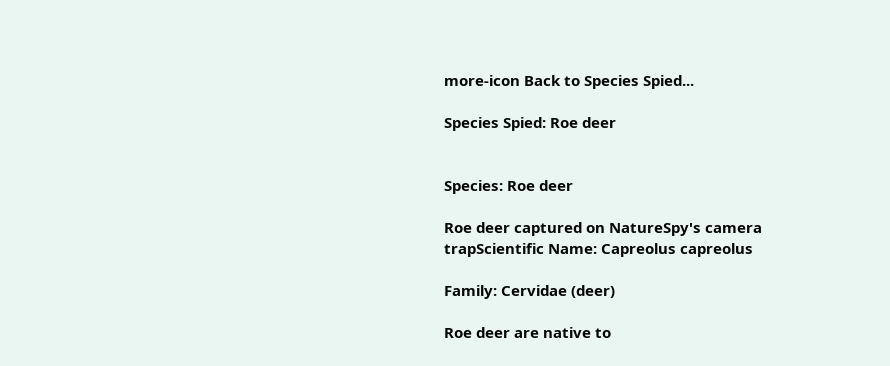more-icon Back to Species Spied...

Species Spied: Roe deer


Species: Roe deer

Roe deer captured on NatureSpy's camera trapScientific Name: Capreolus capreolus

Family: Cervidae (deer)

Roe deer are native to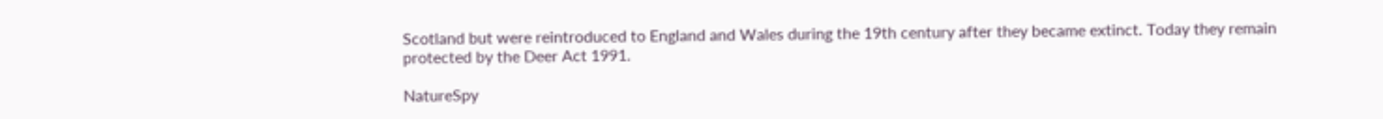Scotland but were reintroduced to England and Wales during the 19th century after they became extinct. Today they remain protected by the Deer Act 1991.

NatureSpy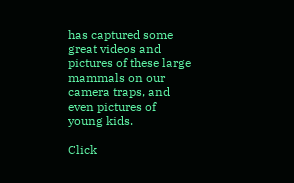has captured some great videos and pictures of these large mammals on our camera traps, and even pictures of young kids.

Click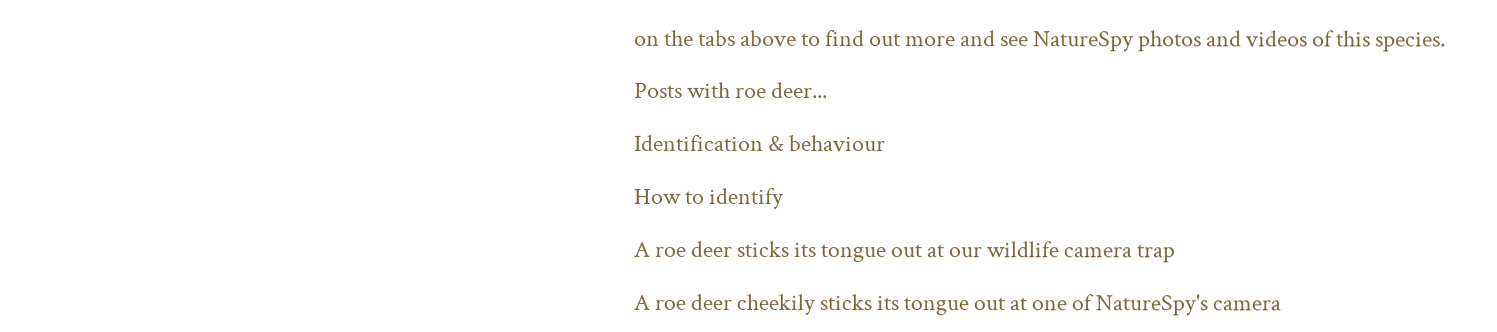on the tabs above to find out more and see NatureSpy photos and videos of this species.

Posts with roe deer...

Identification & behaviour

How to identify

A roe deer sticks its tongue out at our wildlife camera trap

A roe deer cheekily sticks its tongue out at one of NatureSpy's camera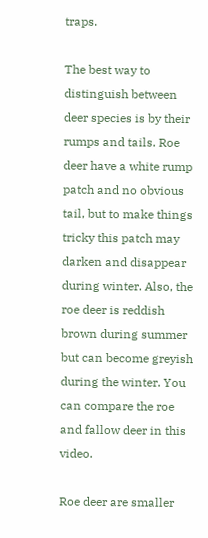traps.

The best way to distinguish between deer species is by their rumps and tails. Roe deer have a white rump patch and no obvious tail, but to make things tricky this patch may darken and disappear during winter. Also, the roe deer is reddish brown during summer but can become greyish during the winter. You can compare the roe and fallow deer in this video.

Roe deer are smaller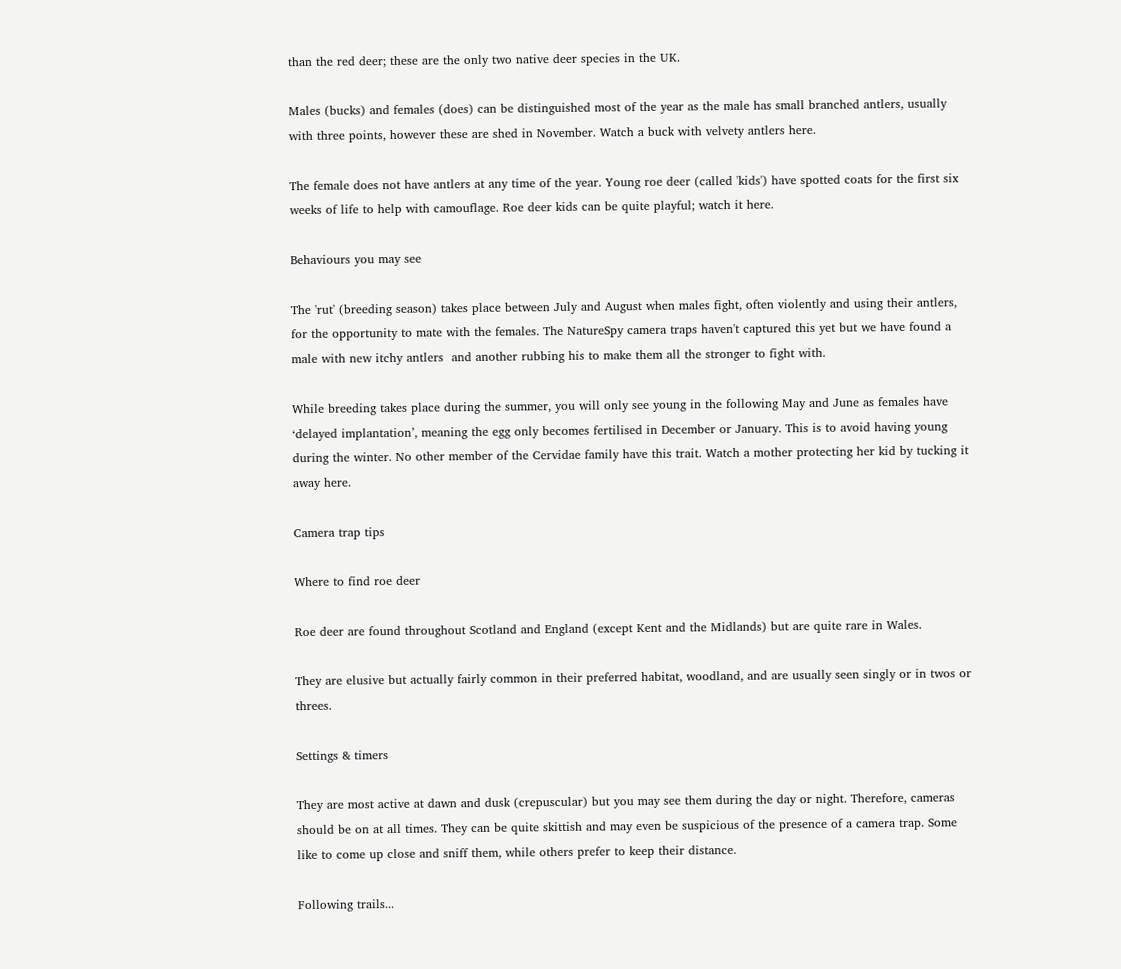than the red deer; these are the only two native deer species in the UK.

Males (bucks) and females (does) can be distinguished most of the year as the male has small branched antlers, usually with three points, however these are shed in November. Watch a buck with velvety antlers here.

The female does not have antlers at any time of the year. Young roe deer (called 'kids') have spotted coats for the first six weeks of life to help with camouflage. Roe deer kids can be quite playful; watch it here.

Behaviours you may see

The 'rut' (breeding season) takes place between July and August when males fight, often violently and using their antlers, for the opportunity to mate with the females. The NatureSpy camera traps haven't captured this yet but we have found a male with new itchy antlers  and another rubbing his to make them all the stronger to fight with.

While breeding takes place during the summer, you will only see young in the following May and June as females have ‘delayed implantation’, meaning the egg only becomes fertilised in December or January. This is to avoid having young during the winter. No other member of the Cervidae family have this trait. Watch a mother protecting her kid by tucking it away here.

Camera trap tips

Where to find roe deer

Roe deer are found throughout Scotland and England (except Kent and the Midlands) but are quite rare in Wales.

They are elusive but actually fairly common in their preferred habitat, woodland, and are usually seen singly or in twos or threes.

Settings & timers

They are most active at dawn and dusk (crepuscular) but you may see them during the day or night. Therefore, cameras should be on at all times. They can be quite skittish and may even be suspicious of the presence of a camera trap. Some like to come up close and sniff them, while others prefer to keep their distance.

Following trails...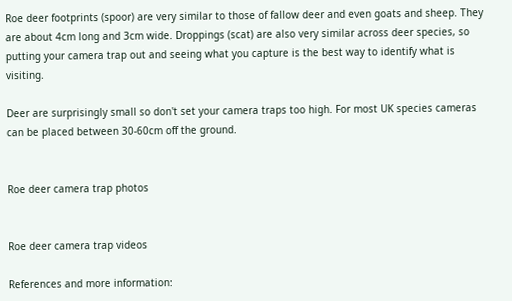Roe deer footprints (spoor) are very similar to those of fallow deer and even goats and sheep. They are about 4cm long and 3cm wide. Droppings (scat) are also very similar across deer species, so putting your camera trap out and seeing what you capture is the best way to identify what is visiting.

Deer are surprisingly small so don't set your camera traps too high. For most UK species cameras can be placed between 30-60cm off the ground.


Roe deer camera trap photos


Roe deer camera trap videos

References and more information: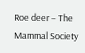Roe deer – The Mammal Society